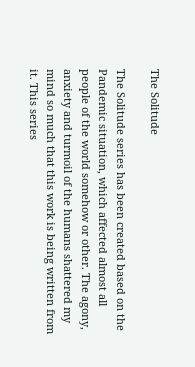The Solitude

The Solitude series has been created based on the Pandemic situation, which affected almost all people of the world somehow or other. The agony, anxiety and turmoil of the humans shattered my mind so much that this work is being written from it. This series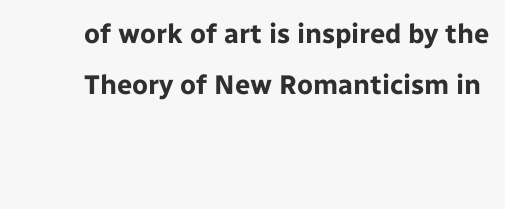of work of art is inspired by the Theory of New Romanticism in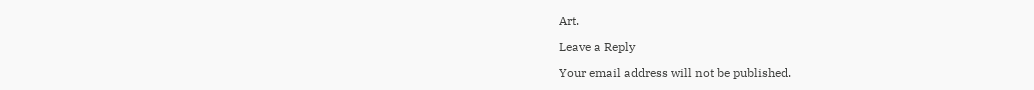Art.

Leave a Reply

Your email address will not be published.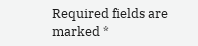Required fields are marked *